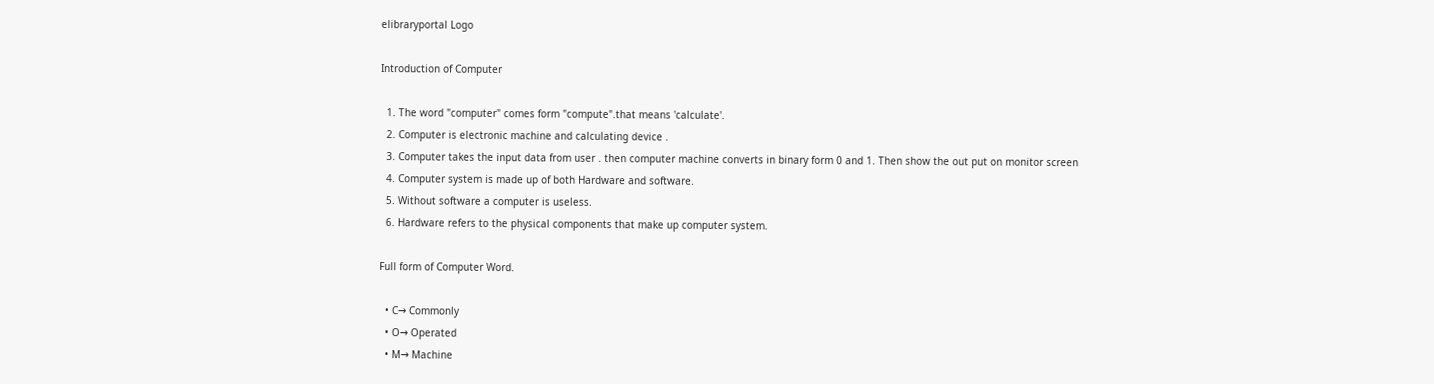elibraryportal Logo

Introduction of Computer

  1. The word "computer" comes form "compute".that means 'calculate'.
  2. Computer is electronic machine and calculating device .
  3. Computer takes the input data from user . then computer machine converts in binary form 0 and 1. Then show the out put on monitor screen
  4. Computer system is made up of both Hardware and software.
  5. Without software a computer is useless.
  6. Hardware refers to the physical components that make up computer system.

Full form of Computer Word.

  • C→ Commonly
  • O→ Operated
  • M→ Machine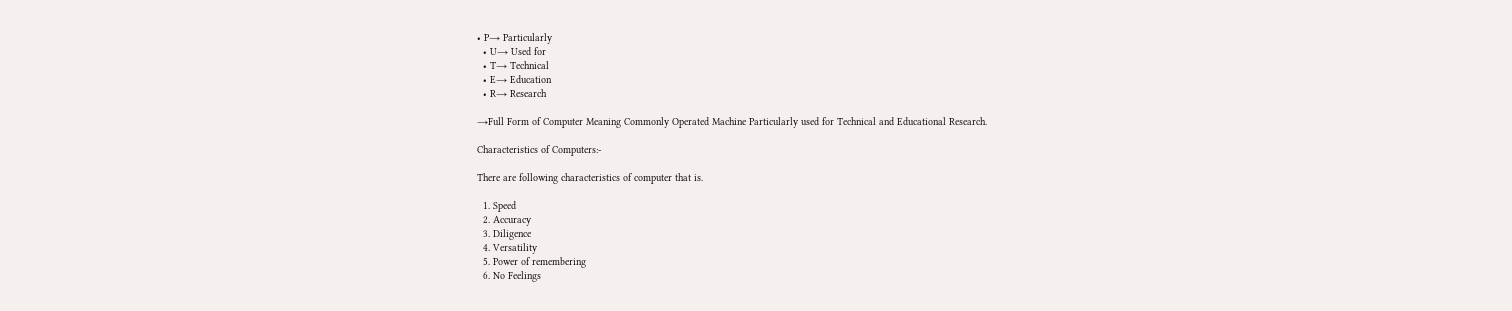• P→ Particularly
  • U→ Used for
  • T→ Technical
  • E→ Education
  • R→ Research

→Full Form of Computer Meaning Commonly Operated Machine Particularly used for Technical and Educational Research.

Characteristics of Computers:-

There are following characteristics of computer that is.

  1. Speed
  2. Accuracy
  3. Diligence
  4. Versatility
  5. Power of remembering
  6. No Feelings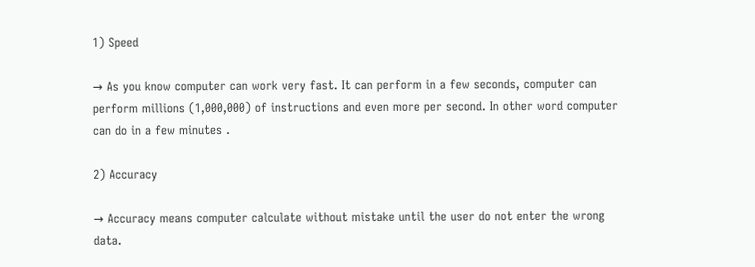1) Speed

→ As you know computer can work very fast. It can perform in a few seconds, computer can perform millions (1,000,000) of instructions and even more per second. In other word computer can do in a few minutes .

2) Accuracy

→ Accuracy means computer calculate without mistake until the user do not enter the wrong data.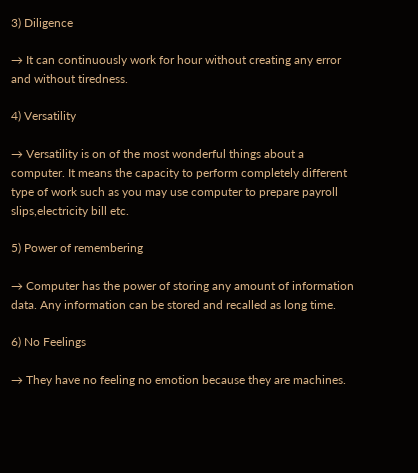3) Diligence

→ It can continuously work for hour without creating any error and without tiredness.

4) Versatility

→ Versatility is on of the most wonderful things about a computer. It means the capacity to perform completely different type of work such as you may use computer to prepare payroll slips,electricity bill etc.

5) Power of remembering

→ Computer has the power of storing any amount of information data. Any information can be stored and recalled as long time.

6) No Feelings

→ They have no feeling no emotion because they are machines.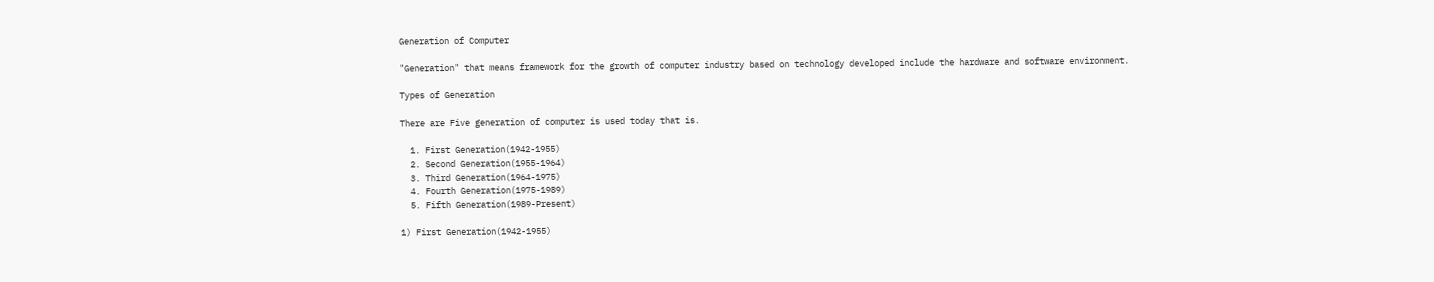Generation of Computer

"Generation" that means framework for the growth of computer industry based on technology developed include the hardware and software environment.

Types of Generation

There are Five generation of computer is used today that is.

  1. First Generation(1942-1955)
  2. Second Generation(1955-1964)
  3. Third Generation(1964-1975)
  4. Fourth Generation(1975-1989)
  5. Fifth Generation(1989-Present)

1) First Generation(1942-1955)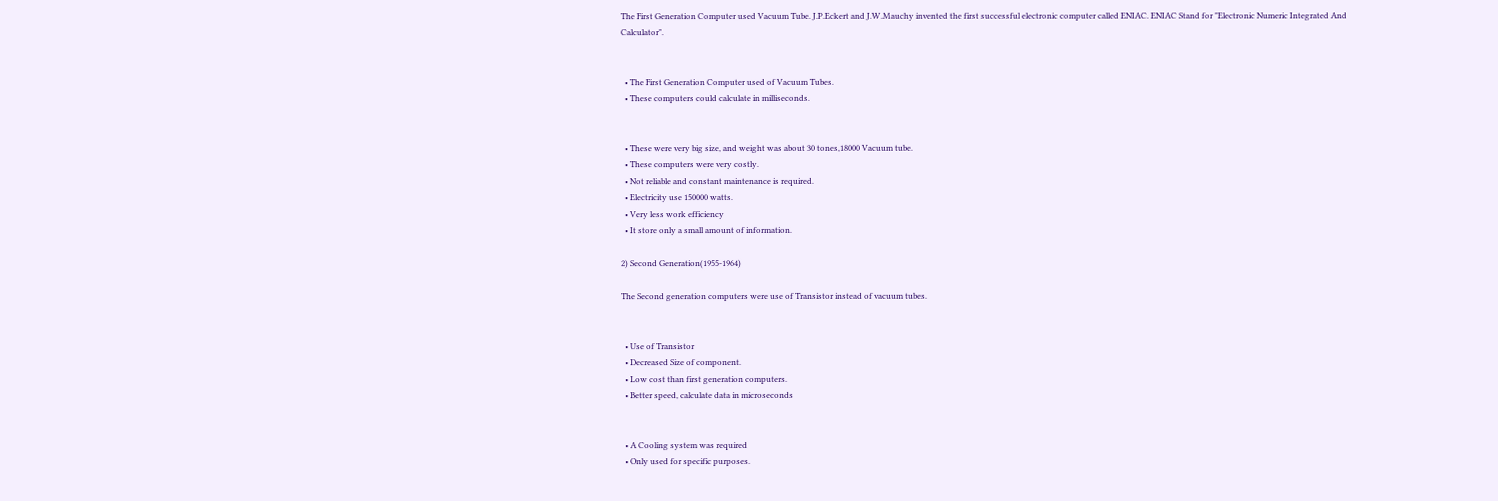The First Generation Computer used Vacuum Tube. J.P.Eckert and J.W.Mauchy invented the first successful electronic computer called ENIAC. ENIAC Stand for "Electronic Numeric Integrated And Calculator".


  • The First Generation Computer used of Vacuum Tubes.
  • These computers could calculate in milliseconds.


  • These were very big size, and weight was about 30 tones,18000 Vacuum tube.
  • These computers were very costly.
  • Not reliable and constant maintenance is required.
  • Electricity use 150000 watts.
  • Very less work efficiency
  • It store only a small amount of information.

2) Second Generation(1955-1964)

The Second generation computers were use of Transistor instead of vacuum tubes.


  • Use of Transistor
  • Decreased Size of component.
  • Low cost than first generation computers.
  • Better speed, calculate data in microseconds


  • A Cooling system was required
  • Only used for specific purposes.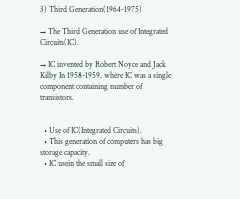3) Third Generation(1964-1975)

→ The Third Generation use of Integrated Circuits(IC).

→ IC invented by Robert Noyce and Jack Kilby In 1958-1959. where IC was a single component containing number of transistors.


  • Use of IC(Integrated Circuits).
  • This generation of computers has big storage capacity.
  • IC usein the small size of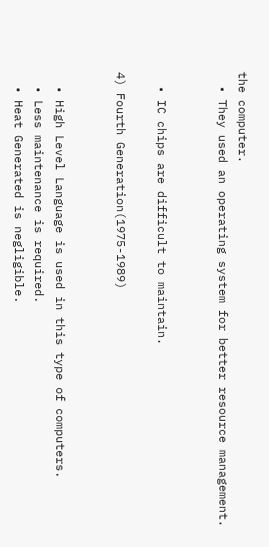the computer.
  • They used an operating system for better resource management.


  • IC chips are difficult to maintain.

4) Fourth Generation(1975-1989)


  • High Level Language is used in this type of computers.
  • Less maintenance is required.
  • Heat Generated is negligible.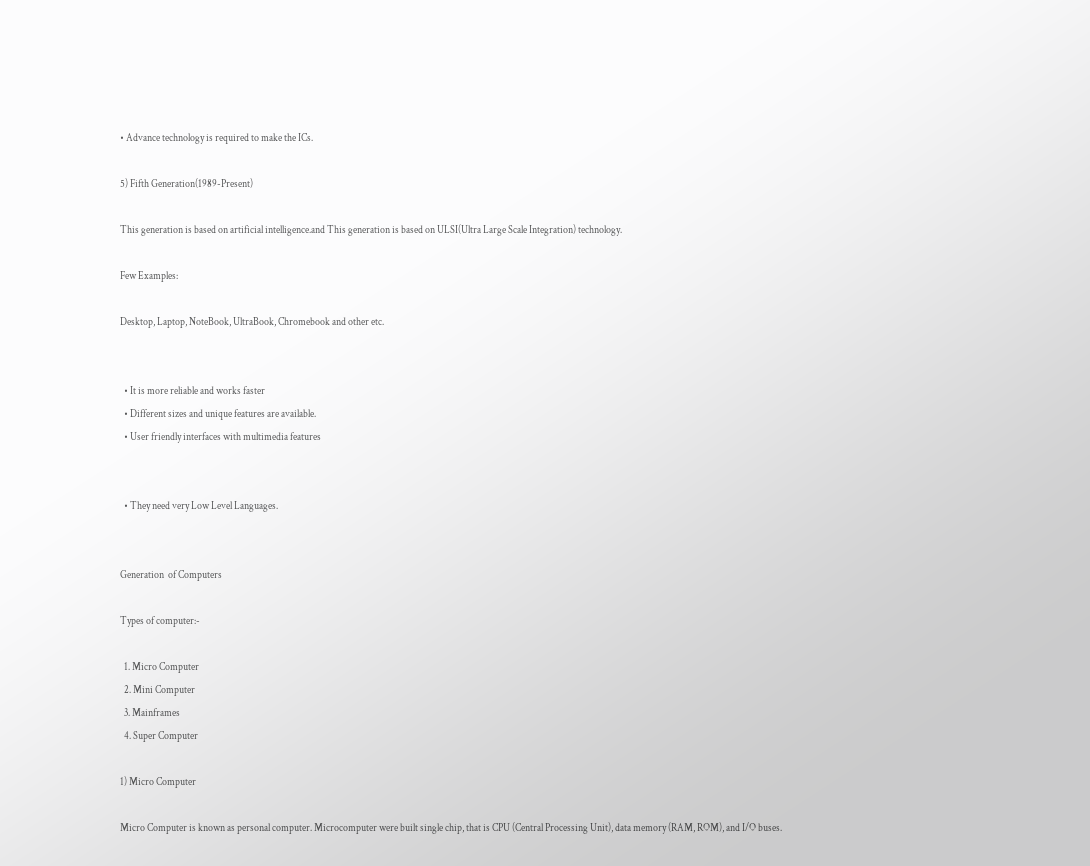• Advance technology is required to make the ICs.

5) Fifth Generation(1989-Present)

This generation is based on artificial intelligence.and This generation is based on ULSI(Ultra Large Scale Integration) technology.

Few Examples:

Desktop, Laptop, NoteBook, UltraBook, Chromebook and other etc.


  • It is more reliable and works faster
  • Different sizes and unique features are available.
  • User friendly interfaces with multimedia features


  • They need very Low Level Languages.


Generation  of Computers

Types of computer:-

  1. Micro Computer
  2. Mini Computer
  3. Mainframes
  4. Super Computer

1) Micro Computer

Micro Computer is known as personal computer. Microcomputer were built single chip, that is CPU (Central Processing Unit), data memory (RAM, ROM), and I/O buses.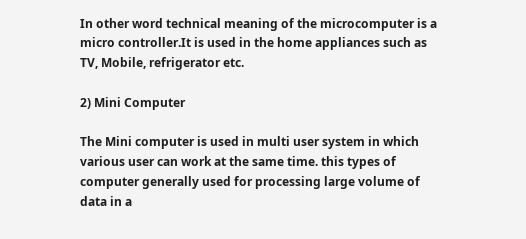In other word technical meaning of the microcomputer is a micro controller.It is used in the home appliances such as TV, Mobile, refrigerator etc.

2) Mini Computer

The Mini computer is used in multi user system in which various user can work at the same time. this types of computer generally used for processing large volume of data in a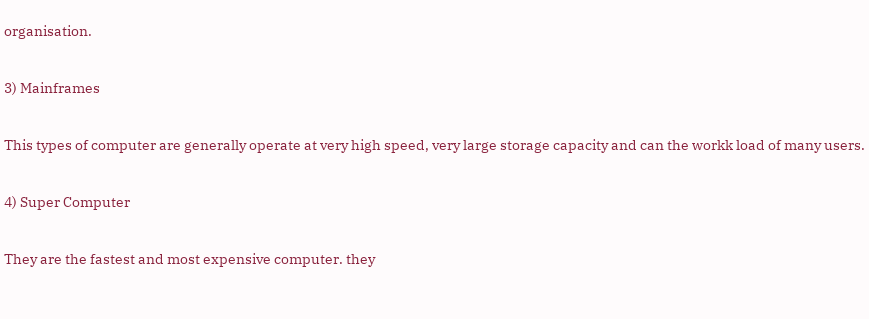organisation.

3) Mainframes

This types of computer are generally operate at very high speed, very large storage capacity and can the workk load of many users.

4) Super Computer

They are the fastest and most expensive computer. they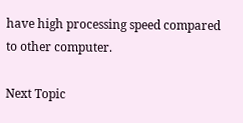have high processing speed compared to other computer.

Next Topic